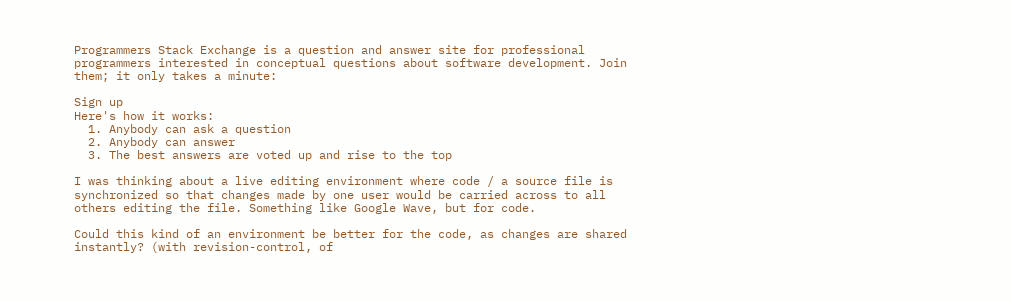Programmers Stack Exchange is a question and answer site for professional programmers interested in conceptual questions about software development. Join them; it only takes a minute:

Sign up
Here's how it works:
  1. Anybody can ask a question
  2. Anybody can answer
  3. The best answers are voted up and rise to the top

I was thinking about a live editing environment where code / a source file is synchronized so that changes made by one user would be carried across to all others editing the file. Something like Google Wave, but for code.

Could this kind of an environment be better for the code, as changes are shared instantly? (with revision-control, of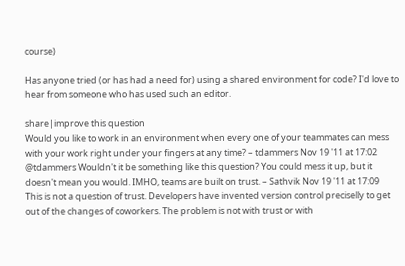course)

Has anyone tried (or has had a need for) using a shared environment for code? I'd love to hear from someone who has used such an editor.

share|improve this question
Would you like to work in an environment when every one of your teammates can mess with your work right under your fingers at any time? – tdammers Nov 19 '11 at 17:02
@tdammers Wouldn't it be something like this question? You could mess it up, but it doesn't mean you would. IMHO, teams are built on trust. – Sathvik Nov 19 '11 at 17:09
This is not a question of trust. Developers have invented version control preciselly to get out of the changes of coworkers. The problem is not with trust or with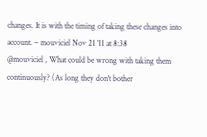changes. It is with the timing of taking these changes into account. – mouviciel Nov 21 '11 at 8:38
@mouviciel , What could be wrong with taking them continuously? (As long they don't bother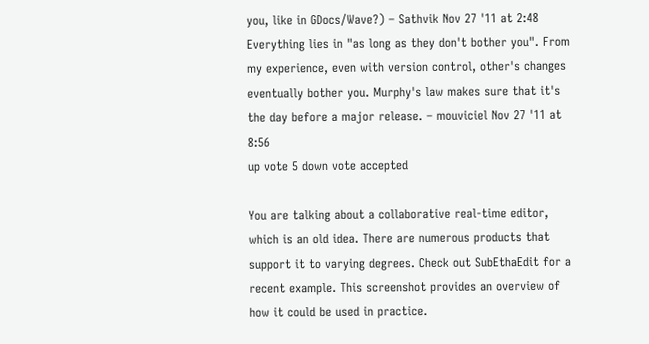you, like in GDocs/Wave?) – Sathvik Nov 27 '11 at 2:48
Everything lies in "as long as they don't bother you". From my experience, even with version control, other's changes eventually bother you. Murphy's law makes sure that it's the day before a major release. – mouviciel Nov 27 '11 at 8:56
up vote 5 down vote accepted

You are talking about a collaborative real-time editor, which is an old idea. There are numerous products that support it to varying degrees. Check out SubEthaEdit for a recent example. This screenshot provides an overview of how it could be used in practice.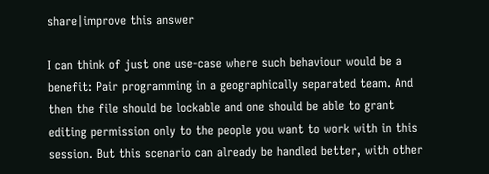share|improve this answer

I can think of just one use-case where such behaviour would be a benefit: Pair programming in a geographically separated team. And then the file should be lockable and one should be able to grant editing permission only to the people you want to work with in this session. But this scenario can already be handled better, with other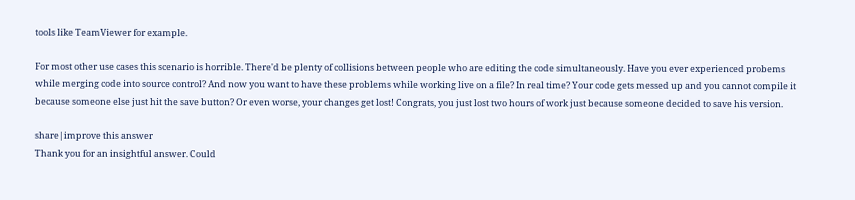tools like TeamViewer for example.

For most other use cases this scenario is horrible. There'd be plenty of collisions between people who are editing the code simultaneously. Have you ever experienced probems while merging code into source control? And now you want to have these problems while working live on a file? In real time? Your code gets messed up and you cannot compile it because someone else just hit the save button? Or even worse, your changes get lost! Congrats, you just lost two hours of work just because someone decided to save his version.

share|improve this answer
Thank you for an insightful answer. Could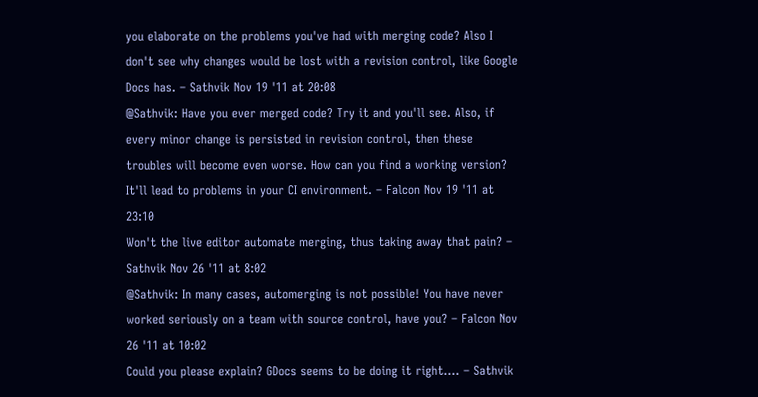you elaborate on the problems you've had with merging code? Also I don't see why changes would be lost with a revision control, like Google Docs has. – Sathvik Nov 19 '11 at 20:08
@Sathvik: Have you ever merged code? Try it and you'll see. Also, if every minor change is persisted in revision control, then these troubles will become even worse. How can you find a working version? It'll lead to problems in your CI environment. – Falcon Nov 19 '11 at 23:10
Won't the live editor automate merging, thus taking away that pain? – Sathvik Nov 26 '11 at 8:02
@Sathvik: In many cases, automerging is not possible! You have never worked seriously on a team with source control, have you? – Falcon Nov 26 '11 at 10:02
Could you please explain? GDocs seems to be doing it right.... – Sathvik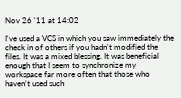Nov 26 '11 at 14:02

I've used a VCS in which you saw immediately the check in of others if you hadn't modified the files. It was a mixed blessing. It was beneficial enough that I seem to synchronize my workspace far more often that those who haven't used such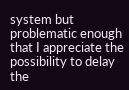system but problematic enough that I appreciate the possibility to delay the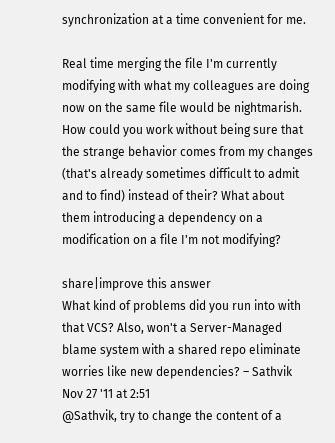synchronization at a time convenient for me.

Real time merging the file I'm currently modifying with what my colleagues are doing now on the same file would be nightmarish. How could you work without being sure that the strange behavior comes from my changes (that's already sometimes difficult to admit and to find) instead of their? What about them introducing a dependency on a modification on a file I'm not modifying?

share|improve this answer
What kind of problems did you run into with that VCS? Also, won't a Server-Managed blame system with a shared repo eliminate worries like new dependencies? – Sathvik Nov 27 '11 at 2:51
@Sathvik, try to change the content of a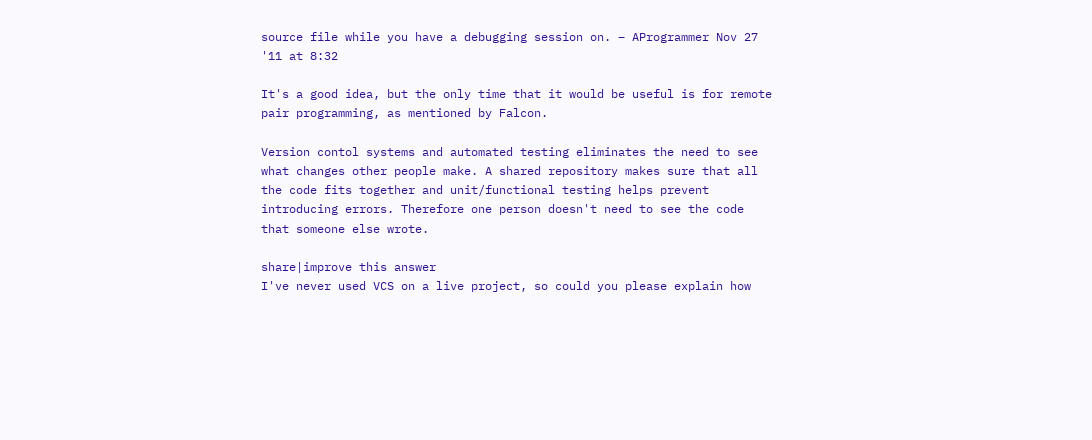source file while you have a debugging session on. – AProgrammer Nov 27 '11 at 8:32

It's a good idea, but the only time that it would be useful is for remote pair programming, as mentioned by Falcon.

Version contol systems and automated testing eliminates the need to see what changes other people make. A shared repository makes sure that all the code fits together and unit/functional testing helps prevent introducing errors. Therefore one person doesn't need to see the code that someone else wrote.

share|improve this answer
I've never used VCS on a live project, so could you please explain how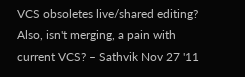VCS obsoletes live/shared editing? Also, isn't merging, a pain with current VCS? – Sathvik Nov 27 '11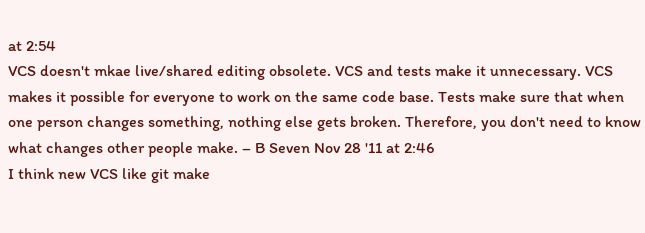at 2:54
VCS doesn't mkae live/shared editing obsolete. VCS and tests make it unnecessary. VCS makes it possible for everyone to work on the same code base. Tests make sure that when one person changes something, nothing else gets broken. Therefore, you don't need to know what changes other people make. – B Seven Nov 28 '11 at 2:46
I think new VCS like git make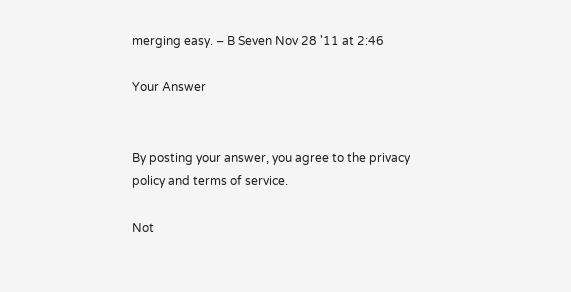merging easy. – B Seven Nov 28 '11 at 2:46

Your Answer


By posting your answer, you agree to the privacy policy and terms of service.

Not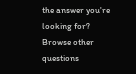the answer you're looking for? Browse other questions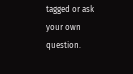tagged or ask your own question.